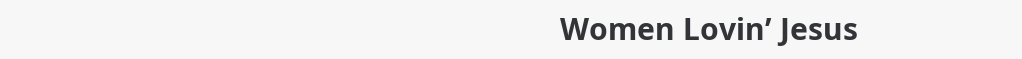Women Lovin’ Jesus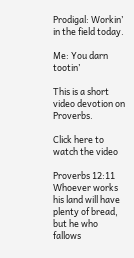Prodigal: Workin’ in the field today.

Me: You darn tootin’

This is a short video devotion on Proverbs.

Click here to watch the video

Proverbs 12:11 Whoever works his land will have plenty of bread, but he who fallows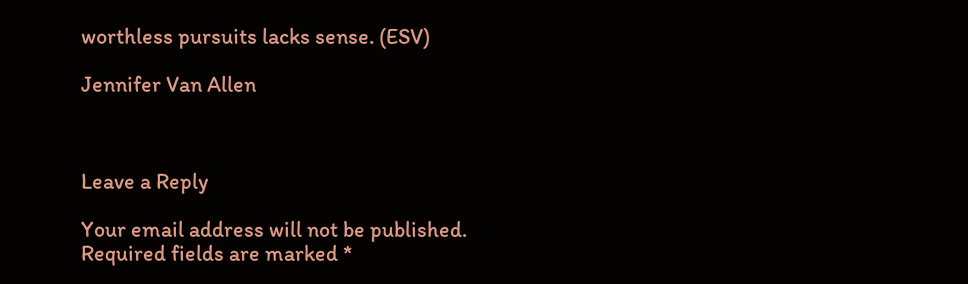worthless pursuits lacks sense. (ESV)

Jennifer Van Allen



Leave a Reply

Your email address will not be published. Required fields are marked *